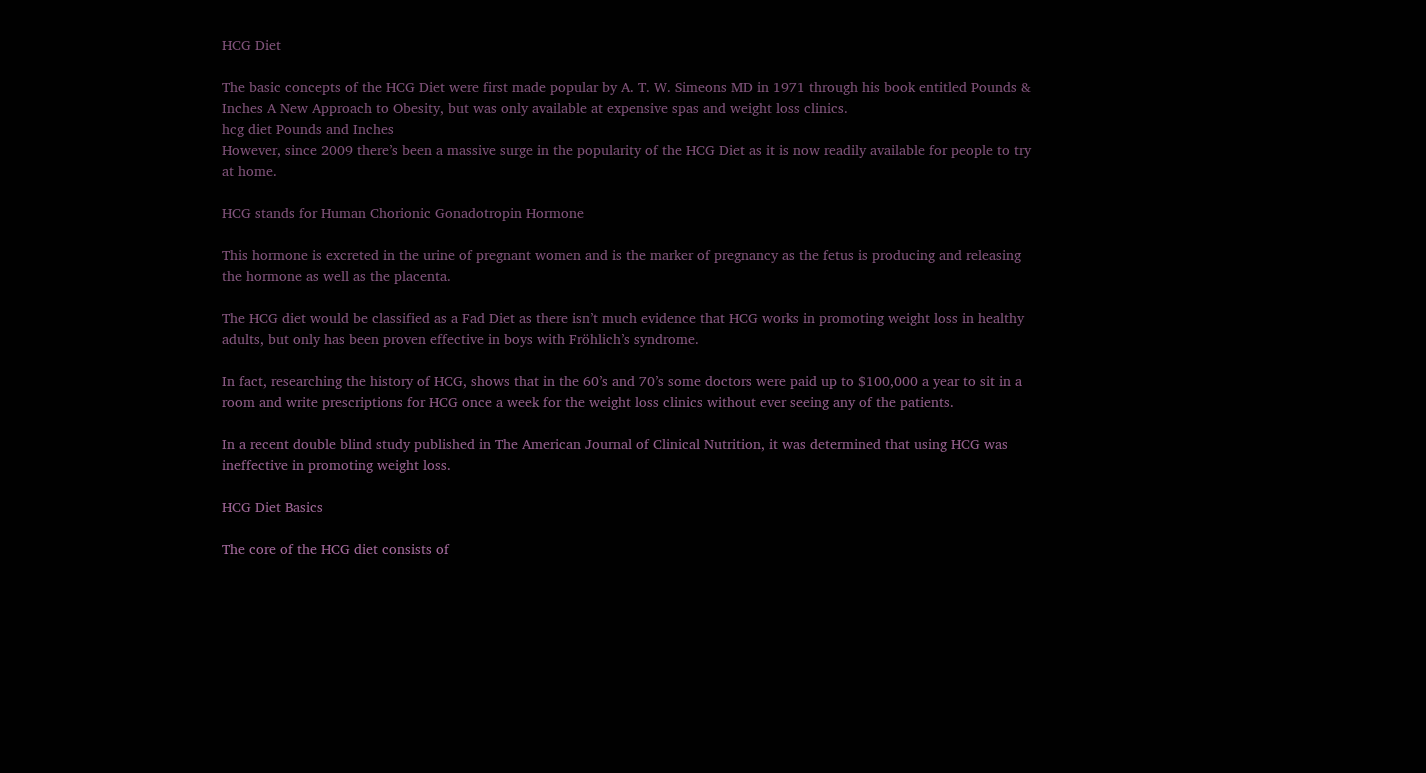HCG Diet

The basic concepts of the HCG Diet were first made popular by A. T. W. Simeons MD in 1971 through his book entitled Pounds & Inches A New Approach to Obesity, but was only available at expensive spas and weight loss clinics.
hcg diet Pounds and Inches
However, since 2009 there’s been a massive surge in the popularity of the HCG Diet as it is now readily available for people to try at home.

HCG stands for Human Chorionic Gonadotropin Hormone

This hormone is excreted in the urine of pregnant women and is the marker of pregnancy as the fetus is producing and releasing the hormone as well as the placenta.

The HCG diet would be classified as a Fad Diet as there isn’t much evidence that HCG works in promoting weight loss in healthy adults, but only has been proven effective in boys with Fröhlich’s syndrome.

In fact, researching the history of HCG, shows that in the 60’s and 70’s some doctors were paid up to $100,000 a year to sit in a room and write prescriptions for HCG once a week for the weight loss clinics without ever seeing any of the patients.

In a recent double blind study published in The American Journal of Clinical Nutrition, it was determined that using HCG was ineffective in promoting weight loss.

HCG Diet Basics

The core of the HCG diet consists of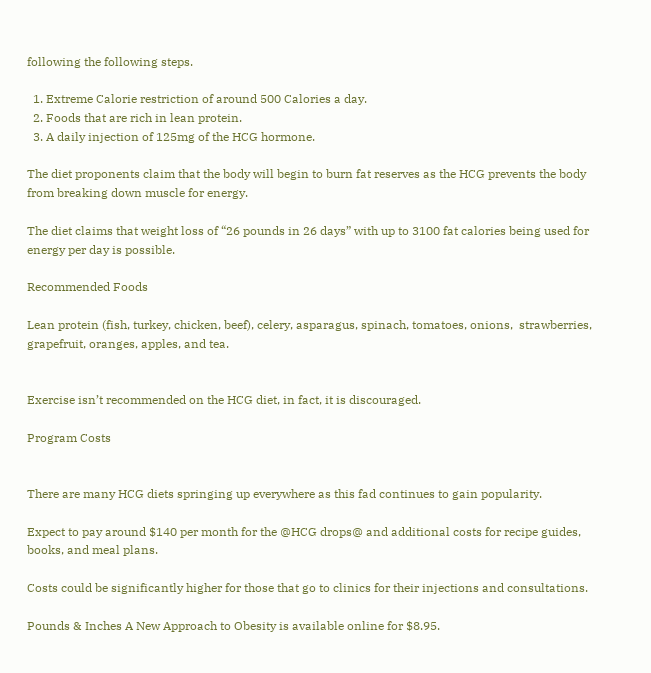following the following steps.

  1. Extreme Calorie restriction of around 500 Calories a day.
  2. Foods that are rich in lean protein.
  3. A daily injection of 125mg of the HCG hormone.

The diet proponents claim that the body will begin to burn fat reserves as the HCG prevents the body from breaking down muscle for energy.

The diet claims that weight loss of “26 pounds in 26 days” with up to 3100 fat calories being used for energy per day is possible.

Recommended Foods

Lean protein (fish, turkey, chicken, beef), celery, asparagus, spinach, tomatoes, onions,  strawberries, grapefruit, oranges, apples, and tea.


Exercise isn’t recommended on the HCG diet, in fact, it is discouraged.

Program Costs


There are many HCG diets springing up everywhere as this fad continues to gain popularity.

Expect to pay around $140 per month for the @HCG drops@ and additional costs for recipe guides, books, and meal plans.

Costs could be significantly higher for those that go to clinics for their injections and consultations.

Pounds & Inches A New Approach to Obesity is available online for $8.95.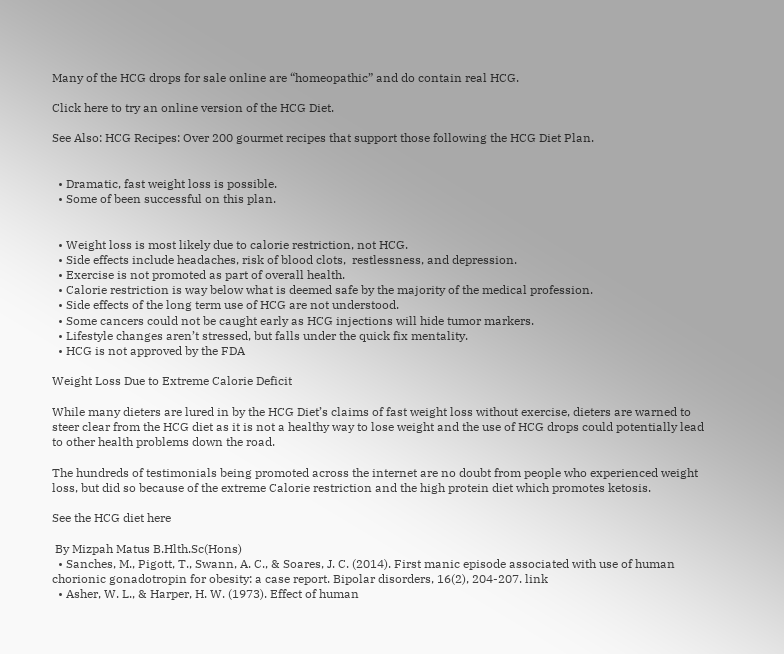Many of the HCG drops for sale online are “homeopathic” and do contain real HCG.

Click here to try an online version of the HCG Diet.

See Also: HCG Recipes: Over 200 gourmet recipes that support those following the HCG Diet Plan.


  • Dramatic, fast weight loss is possible.
  • Some of been successful on this plan.


  • Weight loss is most likely due to calorie restriction, not HCG.
  • Side effects include headaches, risk of blood clots,  restlessness, and depression.
  • Exercise is not promoted as part of overall health.
  • Calorie restriction is way below what is deemed safe by the majority of the medical profession.
  • Side effects of the long term use of HCG are not understood.
  • Some cancers could not be caught early as HCG injections will hide tumor markers.
  • Lifestyle changes aren’t stressed, but falls under the quick fix mentality.
  • HCG is not approved by the FDA

Weight Loss Due to Extreme Calorie Deficit

While many dieters are lured in by the HCG Diet’s claims of fast weight loss without exercise, dieters are warned to steer clear from the HCG diet as it is not a healthy way to lose weight and the use of HCG drops could potentially lead to other health problems down the road.

The hundreds of testimonials being promoted across the internet are no doubt from people who experienced weight loss, but did so because of the extreme Calorie restriction and the high protein diet which promotes ketosis.

See the HCG diet here

 By Mizpah Matus B.Hlth.Sc(Hons)
  • Sanches, M., Pigott, T., Swann, A. C., & Soares, J. C. (2014). First manic episode associated with use of human chorionic gonadotropin for obesity: a case report. Bipolar disorders, 16(2), 204-207. link
  • Asher, W. L., & Harper, H. W. (1973). Effect of human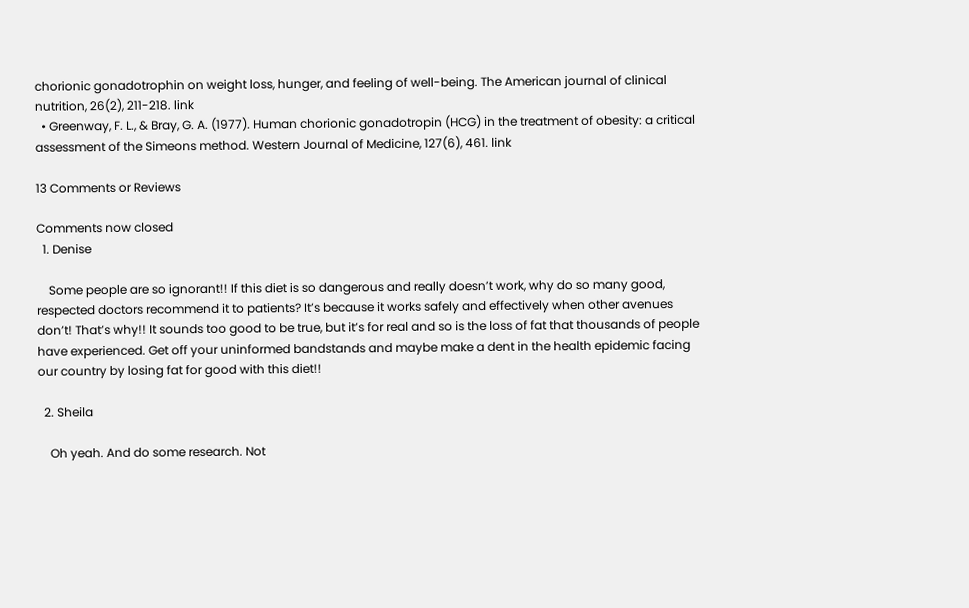chorionic gonadotrophin on weight loss, hunger, and feeling of well-being. The American journal of clinical nutrition, 26(2), 211-218. link
  • Greenway, F. L., & Bray, G. A. (1977). Human chorionic gonadotropin (HCG) in the treatment of obesity: a critical assessment of the Simeons method. Western Journal of Medicine, 127(6), 461. link

13 Comments or Reviews

Comments now closed
  1. Denise

    Some people are so ignorant!! If this diet is so dangerous and really doesn’t work, why do so many good, respected doctors recommend it to patients? It’s because it works safely and effectively when other avenues don’t! That’s why!! It sounds too good to be true, but it’s for real and so is the loss of fat that thousands of people have experienced. Get off your uninformed bandstands and maybe make a dent in the health epidemic facing our country by losing fat for good with this diet!!

  2. Sheila

    Oh yeah. And do some research. Not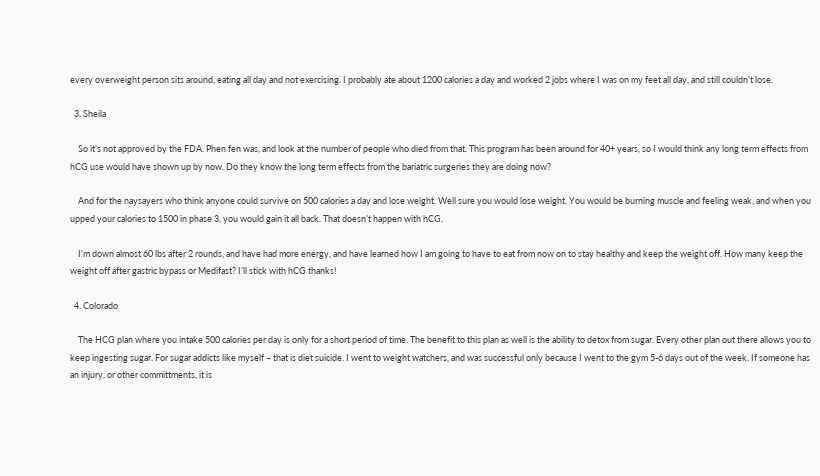every overweight person sits around, eating all day and not exercising. I probably ate about 1200 calories a day and worked 2 jobs where I was on my feet all day, and still couldn’t lose.

  3. Sheila

    So it’s not approved by the FDA. Phen fen was, and look at the number of people who died from that. This program has been around for 40+ years, so I would think any long term effects from hCG use would have shown up by now. Do they know the long term effects from the bariatric surgeries they are doing now?

    And for the naysayers who think anyone could survive on 500 calories a day and lose weight. Well sure you would lose weight. You would be burning muscle and feeling weak, and when you upped your calories to 1500 in phase 3, you would gain it all back. That doesn’t happen with hCG.

    I’m down almost 60 lbs after 2 rounds, and have had more energy, and have learned how I am going to have to eat from now on to stay healthy and keep the weight off. How many keep the weight off after gastric bypass or Medifast? I’ll stick with hCG thanks!

  4. Colorado

    The HCG plan where you intake 500 calories per day is only for a short period of time. The benefit to this plan as well is the ability to detox from sugar. Every other plan out there allows you to keep ingesting sugar. For sugar addicts like myself – that is diet suicide. I went to weight watchers, and was successful only because I went to the gym 5-6 days out of the week. If someone has an injury, or other committments, it is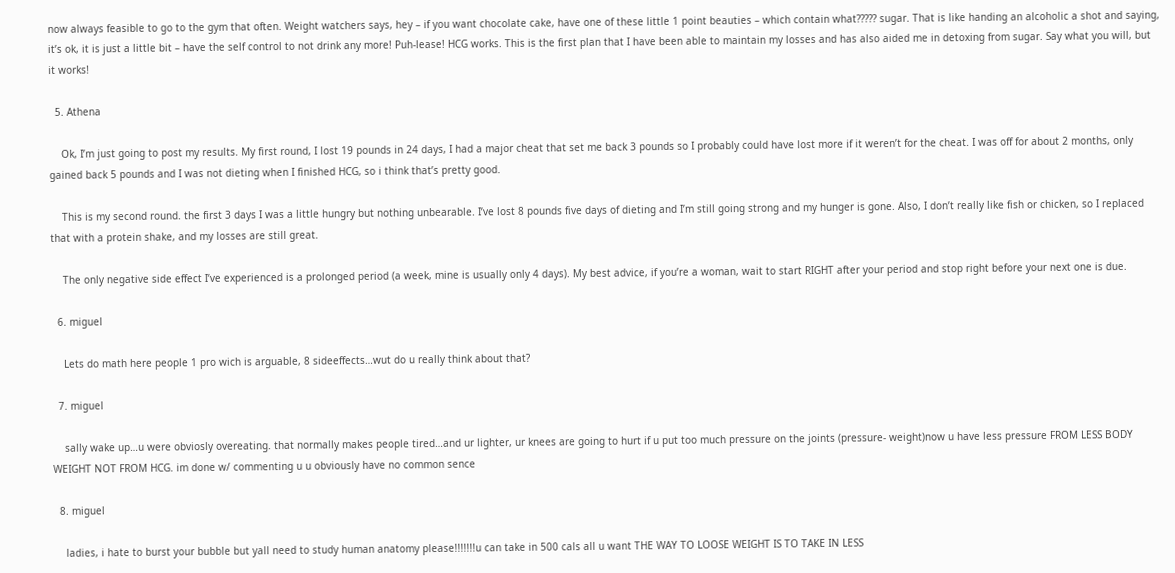now always feasible to go to the gym that often. Weight watchers says, hey – if you want chocolate cake, have one of these little 1 point beauties – which contain what????? sugar. That is like handing an alcoholic a shot and saying, it’s ok, it is just a little bit – have the self control to not drink any more! Puh-lease! HCG works. This is the first plan that I have been able to maintain my losses and has also aided me in detoxing from sugar. Say what you will, but it works!

  5. Athena

    Ok, I’m just going to post my results. My first round, I lost 19 pounds in 24 days, I had a major cheat that set me back 3 pounds so I probably could have lost more if it weren’t for the cheat. I was off for about 2 months, only gained back 5 pounds and I was not dieting when I finished HCG, so i think that’s pretty good.

    This is my second round. the first 3 days I was a little hungry but nothing unbearable. I’ve lost 8 pounds five days of dieting and I’m still going strong and my hunger is gone. Also, I don’t really like fish or chicken, so I replaced that with a protein shake, and my losses are still great.

    The only negative side effect I’ve experienced is a prolonged period (a week, mine is usually only 4 days). My best advice, if you’re a woman, wait to start RIGHT after your period and stop right before your next one is due.

  6. miguel

    Lets do math here people 1 pro wich is arguable, 8 sideeffects…wut do u really think about that?

  7. miguel

    sally wake up…u were obviosly overeating. that normally makes people tired…and ur lighter, ur knees are going to hurt if u put too much pressure on the joints (pressure- weight)now u have less pressure FROM LESS BODY WEIGHT NOT FROM HCG. im done w/ commenting u u obviously have no common sence

  8. miguel

    ladies, i hate to burst your bubble but yall need to study human anatomy please!!!!!!!u can take in 500 cals all u want THE WAY TO LOOSE WEIGHT IS TO TAKE IN LESS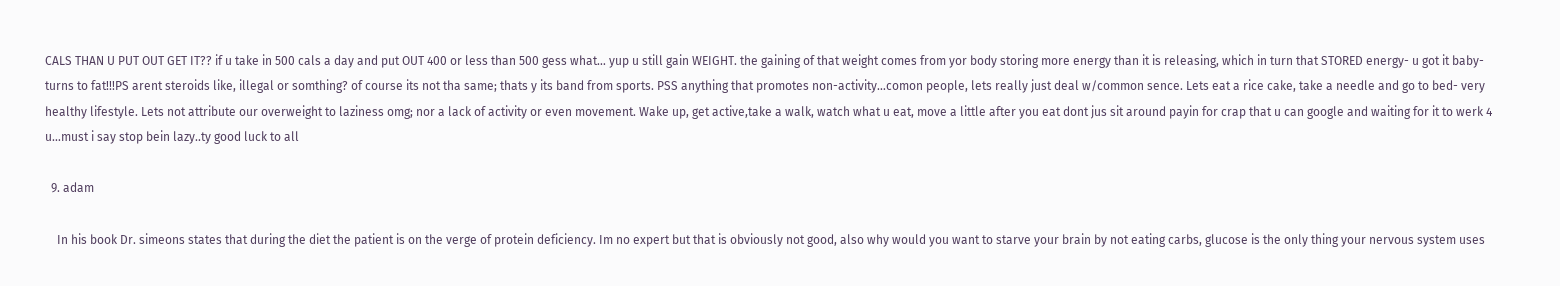CALS THAN U PUT OUT GET IT?? if u take in 500 cals a day and put OUT 400 or less than 500 gess what… yup u still gain WEIGHT. the gaining of that weight comes from yor body storing more energy than it is releasing, which in turn that STORED energy- u got it baby- turns to fat!!!PS arent steroids like, illegal or somthing? of course its not tha same; thats y its band from sports. PSS anything that promotes non-activity…comon people, lets really just deal w/common sence. Lets eat a rice cake, take a needle and go to bed- very healthy lifestyle. Lets not attribute our overweight to laziness omg; nor a lack of activity or even movement. Wake up, get active,take a walk, watch what u eat, move a little after you eat dont jus sit around payin for crap that u can google and waiting for it to werk 4 u…must i say stop bein lazy..ty good luck to all

  9. adam

    In his book Dr. simeons states that during the diet the patient is on the verge of protein deficiency. Im no expert but that is obviously not good, also why would you want to starve your brain by not eating carbs, glucose is the only thing your nervous system uses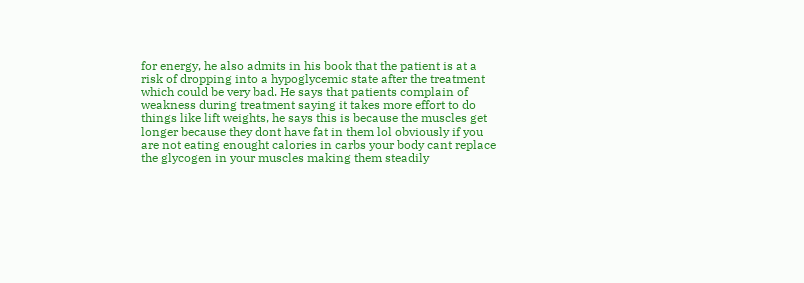for energy, he also admits in his book that the patient is at a risk of dropping into a hypoglycemic state after the treatment which could be very bad. He says that patients complain of weakness during treatment saying it takes more effort to do things like lift weights, he says this is because the muscles get longer because they dont have fat in them lol obviously if you are not eating enought calories in carbs your body cant replace the glycogen in your muscles making them steadily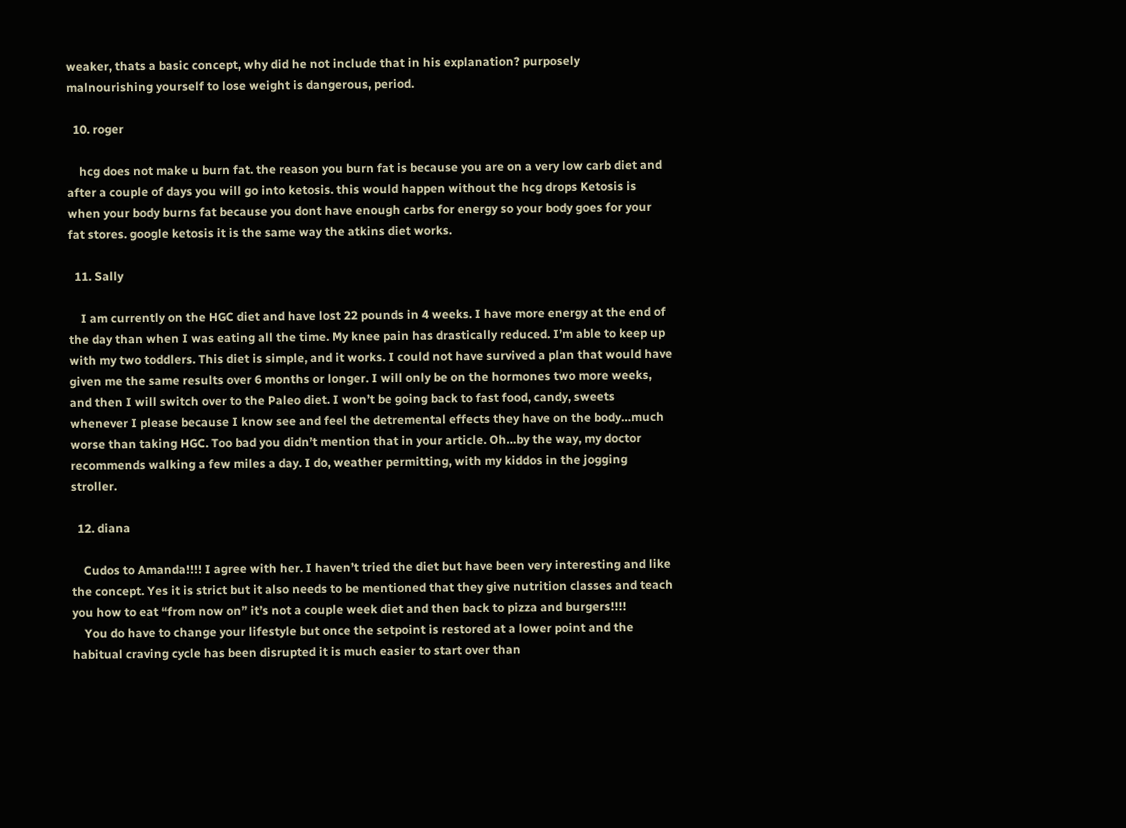weaker, thats a basic concept, why did he not include that in his explanation? purposely malnourishing yourself to lose weight is dangerous, period.

  10. roger

    hcg does not make u burn fat. the reason you burn fat is because you are on a very low carb diet and after a couple of days you will go into ketosis. this would happen without the hcg drops Ketosis is when your body burns fat because you dont have enough carbs for energy so your body goes for your fat stores. google ketosis it is the same way the atkins diet works.

  11. Sally

    I am currently on the HGC diet and have lost 22 pounds in 4 weeks. I have more energy at the end of the day than when I was eating all the time. My knee pain has drastically reduced. I’m able to keep up with my two toddlers. This diet is simple, and it works. I could not have survived a plan that would have given me the same results over 6 months or longer. I will only be on the hormones two more weeks, and then I will switch over to the Paleo diet. I won’t be going back to fast food, candy, sweets whenever I please because I know see and feel the detremental effects they have on the body…much worse than taking HGC. Too bad you didn’t mention that in your article. Oh…by the way, my doctor recommends walking a few miles a day. I do, weather permitting, with my kiddos in the jogging stroller.

  12. diana

    Cudos to Amanda!!!! I agree with her. I haven’t tried the diet but have been very interesting and like the concept. Yes it is strict but it also needs to be mentioned that they give nutrition classes and teach you how to eat “from now on” it’s not a couple week diet and then back to pizza and burgers!!!!
    You do have to change your lifestyle but once the setpoint is restored at a lower point and the habitual craving cycle has been disrupted it is much easier to start over than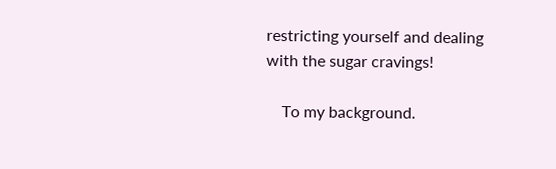restricting yourself and dealing with the sugar cravings!

    To my background.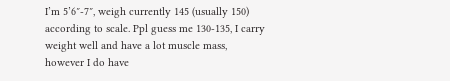I’m 5’6″-7″, weigh currently 145 (usually 150) according to scale. Ppl guess me 130-135, I carry weight well and have a lot muscle mass, however I do have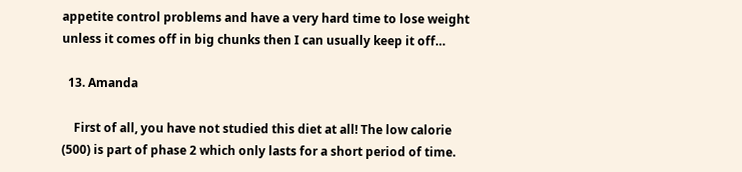appetite control problems and have a very hard time to lose weight unless it comes off in big chunks then I can usually keep it off…

  13. Amanda

    First of all, you have not studied this diet at all! The low calorie (500) is part of phase 2 which only lasts for a short period of time.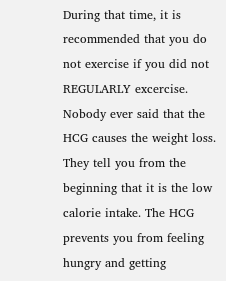During that time, it is recommended that you do not exercise if you did not REGULARLY excercise. Nobody ever said that the HCG causes the weight loss. They tell you from the beginning that it is the low calorie intake. The HCG prevents you from feeling hungry and getting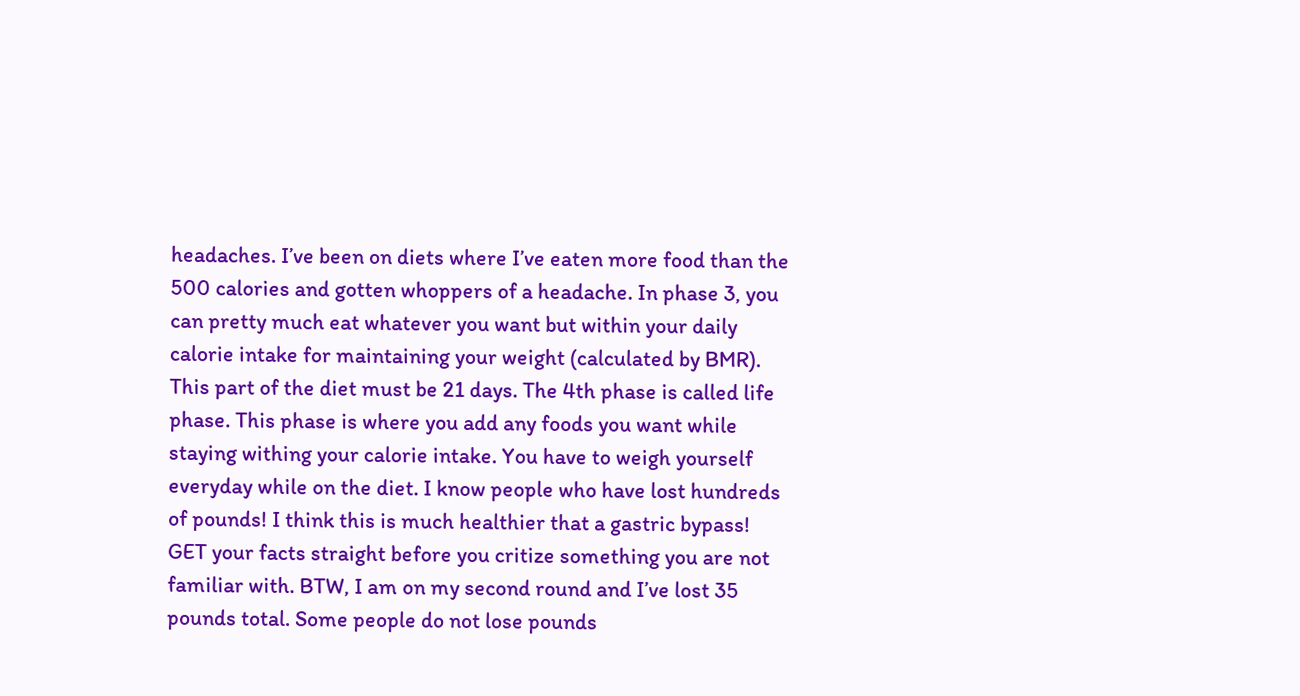headaches. I’ve been on diets where I’ve eaten more food than the 500 calories and gotten whoppers of a headache. In phase 3, you can pretty much eat whatever you want but within your daily calorie intake for maintaining your weight (calculated by BMR). This part of the diet must be 21 days. The 4th phase is called life phase. This phase is where you add any foods you want while staying withing your calorie intake. You have to weigh yourself everyday while on the diet. I know people who have lost hundreds of pounds! I think this is much healthier that a gastric bypass! GET your facts straight before you critize something you are not familiar with. BTW, I am on my second round and I’ve lost 35 pounds total. Some people do not lose pounds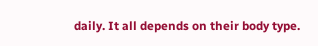daily. It all depends on their body type.